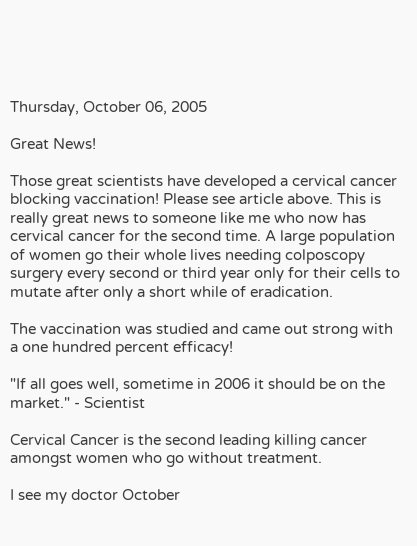Thursday, October 06, 2005

Great News!

Those great scientists have developed a cervical cancer blocking vaccination! Please see article above. This is really great news to someone like me who now has cervical cancer for the second time. A large population of women go their whole lives needing colposcopy surgery every second or third year only for their cells to mutate after only a short while of eradication.

The vaccination was studied and came out strong with a one hundred percent efficacy!

"If all goes well, sometime in 2006 it should be on the market." - Scientist

Cervical Cancer is the second leading killing cancer amongst women who go without treatment.

I see my doctor October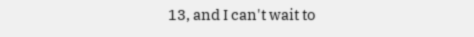13, and I can't wait to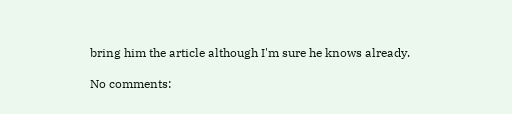bring him the article although I'm sure he knows already.

No comments: